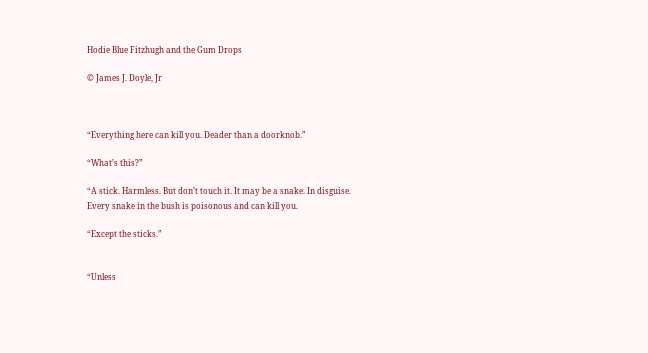Hodie Blue Fitzhugh and the Gum Drops

© James J. Doyle, Jr



“Everything here can kill you. Deader than a doorknob.”

“What’s this?”

“A stick. Harmless. But don’t touch it. It may be a snake. In disguise. Every snake in the bush is poisonous and can kill you.

“Except the sticks.”


“Unless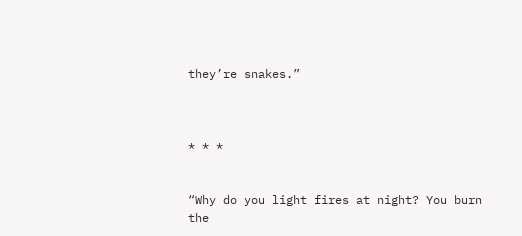they’re snakes.”



* * *


“Why do you light fires at night? You burn the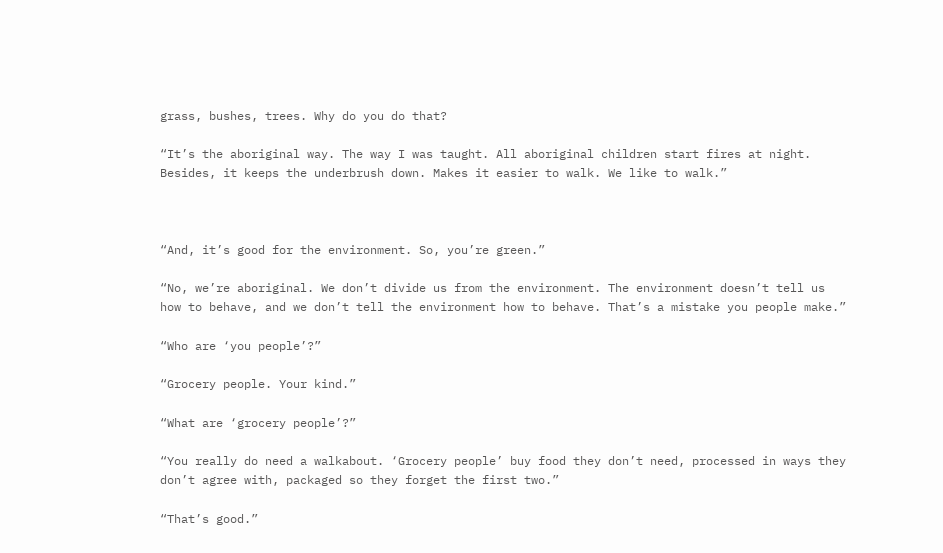grass, bushes, trees. Why do you do that?

“It’s the aboriginal way. The way I was taught. All aboriginal children start fires at night. Besides, it keeps the underbrush down. Makes it easier to walk. We like to walk.”



“And, it’s good for the environment. So, you’re green.”

“No, we’re aboriginal. We don’t divide us from the environment. The environment doesn’t tell us how to behave, and we don’t tell the environment how to behave. That’s a mistake you people make.”

“Who are ‘you people’?”

“Grocery people. Your kind.”

“What are ‘grocery people’?”

“You really do need a walkabout. ‘Grocery people’ buy food they don’t need, processed in ways they don’t agree with, packaged so they forget the first two.”

“That’s good.”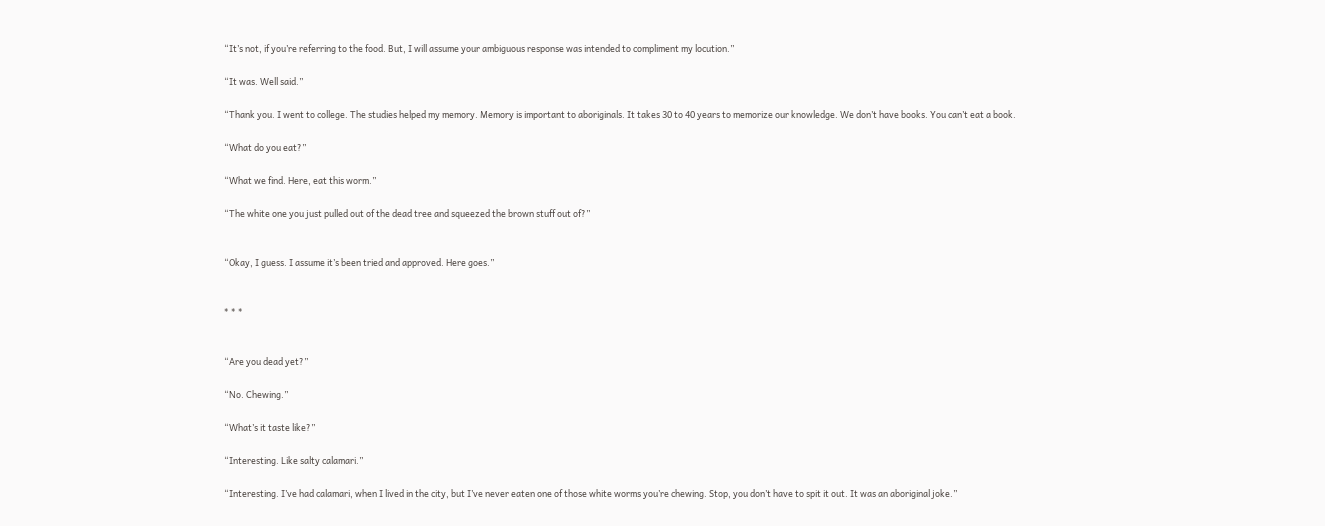“It’s not, if you’re referring to the food. But, I will assume your ambiguous response was intended to compliment my locution.”

“It was. Well said.”

“Thank you. I went to college. The studies helped my memory. Memory is important to aboriginals. It takes 30 to 40 years to memorize our knowledge. We don’t have books. You can’t eat a book.

“What do you eat?”

“What we find. Here, eat this worm.”

“The white one you just pulled out of the dead tree and squeezed the brown stuff out of?”


“Okay, I guess. I assume it’s been tried and approved. Here goes.”


* * *


“Are you dead yet?”

“No. Chewing.”

“What’s it taste like?”

“Interesting. Like salty calamari.”

“Interesting. I’ve had calamari, when I lived in the city, but I’ve never eaten one of those white worms you’re chewing. Stop, you don’t have to spit it out. It was an aboriginal joke.”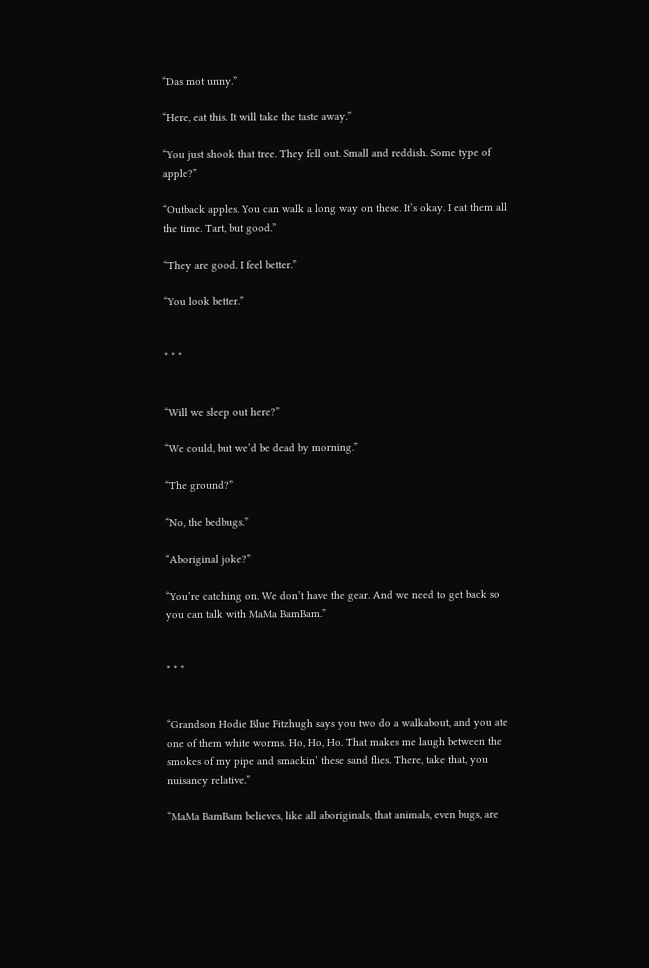“Das mot unny.”

“Here, eat this. It will take the taste away.”

“You just shook that tree. They fell out. Small and reddish. Some type of apple?”

“Outback apples. You can walk a long way on these. It’s okay. I eat them all the time. Tart, but good.”

“They are good. I feel better.”

“You look better.”


* * *


“Will we sleep out here?”

“We could, but we’d be dead by morning.”

“The ground?”

“No, the bedbugs.”

“Aboriginal joke?”

“You’re catching on. We don’t have the gear. And we need to get back so you can talk with MaMa BamBam.”


* * *


“Grandson Hodie Blue Fitzhugh says you two do a walkabout, and you ate one of them white worms. Ho, Ho, Ho. That makes me laugh between the smokes of my pipe and smackin’ these sand flies. There, take that, you nuisancy relative.”

“MaMa BamBam believes, like all aboriginals, that animals, even bugs, are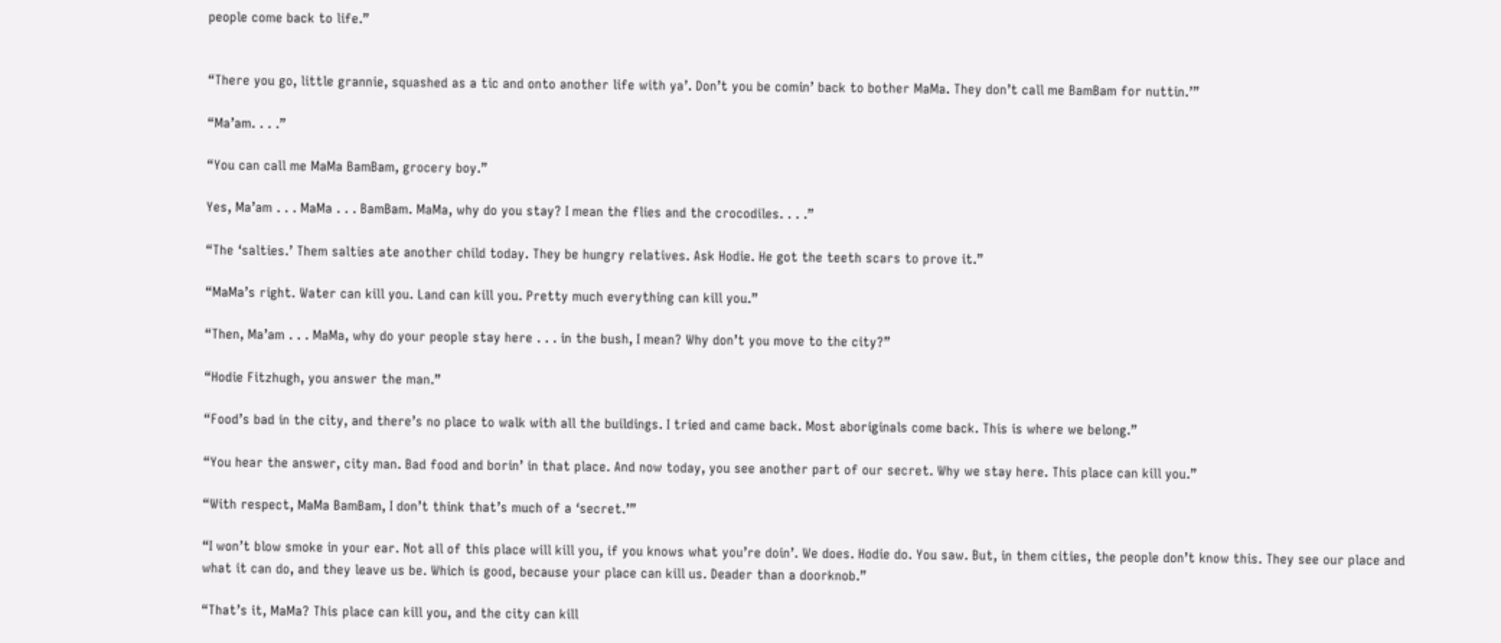people come back to life.”


“There you go, little grannie, squashed as a tic and onto another life with ya’. Don’t you be comin’ back to bother MaMa. They don’t call me BamBam for nuttin.’”

“Ma’am. . . .”

“You can call me MaMa BamBam, grocery boy.”

Yes, Ma’am . . . MaMa . . . BamBam. MaMa, why do you stay? I mean the flies and the crocodiles. . . .”

“The ‘salties.’ Them salties ate another child today. They be hungry relatives. Ask Hodie. He got the teeth scars to prove it.”

“MaMa’s right. Water can kill you. Land can kill you. Pretty much everything can kill you.”

“Then, Ma’am . . . MaMa, why do your people stay here . . . in the bush, I mean? Why don’t you move to the city?”

“Hodie Fitzhugh, you answer the man.”

“Food’s bad in the city, and there’s no place to walk with all the buildings. I tried and came back. Most aboriginals come back. This is where we belong.”

“You hear the answer, city man. Bad food and borin’ in that place. And now today, you see another part of our secret. Why we stay here. This place can kill you.”

“With respect, MaMa BamBam, I don’t think that’s much of a ‘secret.’”

“I won’t blow smoke in your ear. Not all of this place will kill you, if you knows what you’re doin’. We does. Hodie do. You saw. But, in them cities, the people don’t know this. They see our place and what it can do, and they leave us be. Which is good, because your place can kill us. Deader than a doorknob.”

“That’s it, MaMa? This place can kill you, and the city can kill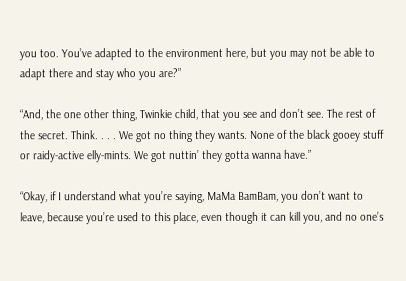you too. You’ve adapted to the environment here, but you may not be able to adapt there and stay who you are?”

“And, the one other thing, Twinkie child, that you see and don’t see. The rest of the secret. Think. . . . We got no thing they wants. None of the black gooey stuff or raidy-active elly-mints. We got nuttin’ they gotta wanna have.”

“Okay, if I understand what you’re saying, MaMa BamBam, you don’t want to leave, because you’re used to this place, even though it can kill you, and no one’s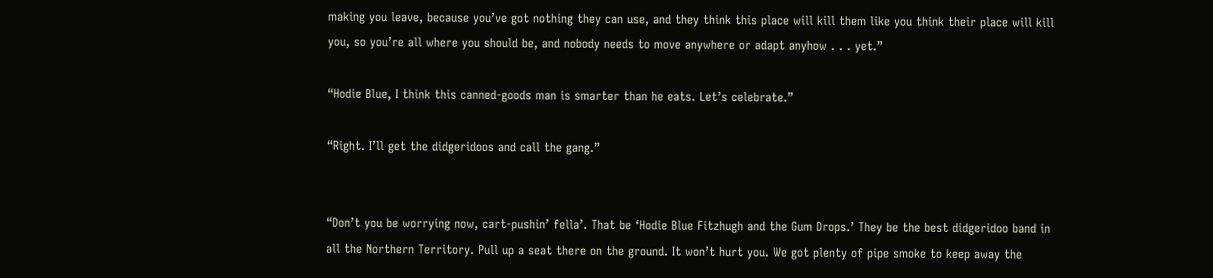making you leave, because you’ve got nothing they can use, and they think this place will kill them like you think their place will kill you, so you’re all where you should be, and nobody needs to move anywhere or adapt anyhow . . . yet.”

“Hodie Blue, I think this canned-goods man is smarter than he eats. Let’s celebrate.”

“Right. I’ll get the didgeridoos and call the gang.”


“Don’t you be worrying now, cart-pushin’ fella’. That be ‘Hodie Blue Fitzhugh and the Gum Drops.’ They be the best didgeridoo band in all the Northern Territory. Pull up a seat there on the ground. It won’t hurt you. We got plenty of pipe smoke to keep away the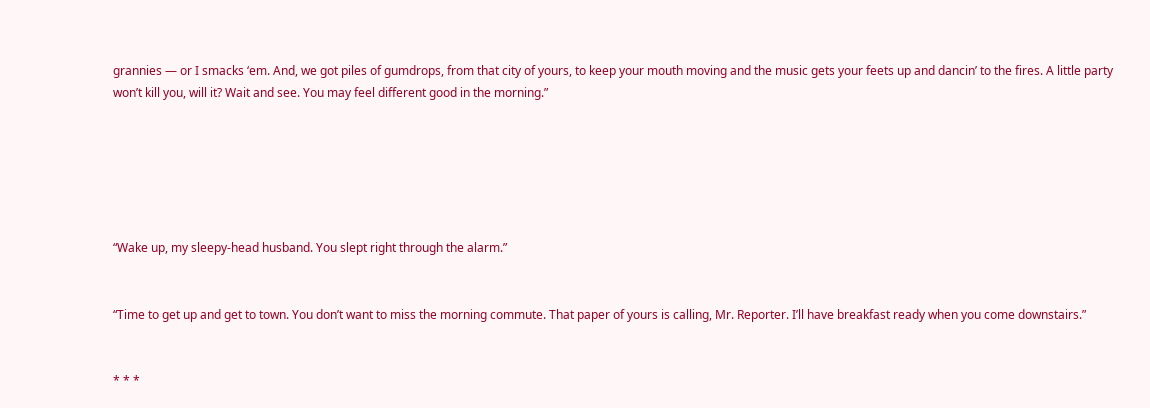grannies — or I smacks ‘em. And, we got piles of gumdrops, from that city of yours, to keep your mouth moving and the music gets your feets up and dancin’ to the fires. A little party won’t kill you, will it? Wait and see. You may feel different good in the morning.”






“Wake up, my sleepy-head husband. You slept right through the alarm.”


“Time to get up and get to town. You don’t want to miss the morning commute. That paper of yours is calling, Mr. Reporter. I’ll have breakfast ready when you come downstairs.”


* * *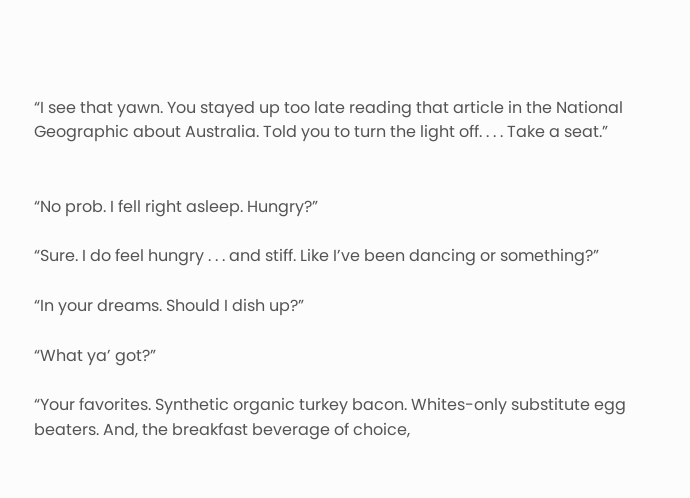“I see that yawn. You stayed up too late reading that article in the National Geographic about Australia. Told you to turn the light off. . . . Take a seat.”


“No prob. I fell right asleep. Hungry?”

“Sure. I do feel hungry . . . and stiff. Like I’ve been dancing or something?”

“In your dreams. Should I dish up?”

“What ya’ got?”

“Your favorites. Synthetic organic turkey bacon. Whites-only substitute egg beaters. And, the breakfast beverage of choice,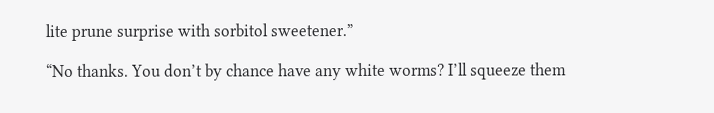lite prune surprise with sorbitol sweetener.”

“No thanks. You don’t by chance have any white worms? I’ll squeeze them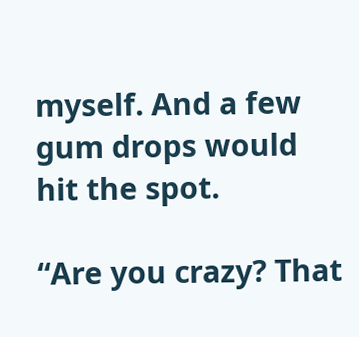myself. And a few gum drops would hit the spot.

“Are you crazy? That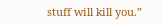stuff will kill you.”